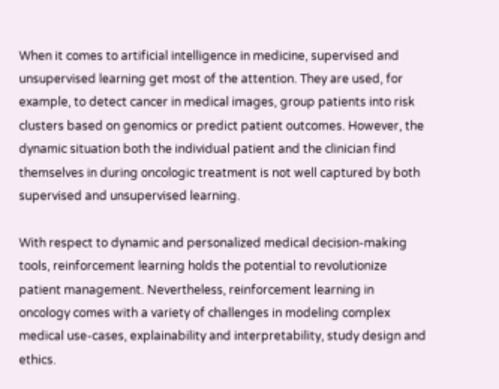When it comes to artificial intelligence in medicine, supervised and unsupervised learning get most of the attention. They are used, for example, to detect cancer in medical images, group patients into risk clusters based on genomics or predict patient outcomes. However, the dynamic situation both the individual patient and the clinician find themselves in during oncologic treatment is not well captured by both supervised and unsupervised learning.

With respect to dynamic and personalized medical decision-making tools, reinforcement learning holds the potential to revolutionize patient management. Nevertheless, reinforcement learning in oncology comes with a variety of challenges in modeling complex medical use-cases, explainability and interpretability, study design and ethics.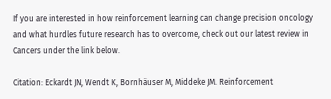If you are interested in how reinforcement learning can change precision oncology and what hurdles future research has to overcome, check out our latest review in Cancers under the link below.

Citation: Eckardt JN, Wendt K, Bornhäuser M, Middeke JM. Reinforcement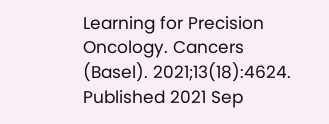Learning for Precision Oncology. Cancers (Basel). 2021;13(18):4624. Published 2021 Sep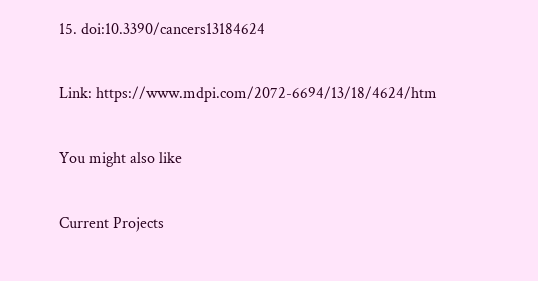15. doi:10.3390/cancers13184624

Link: https://www.mdpi.com/2072-6694/13/18/4624/htm

You might also like

Current Projects